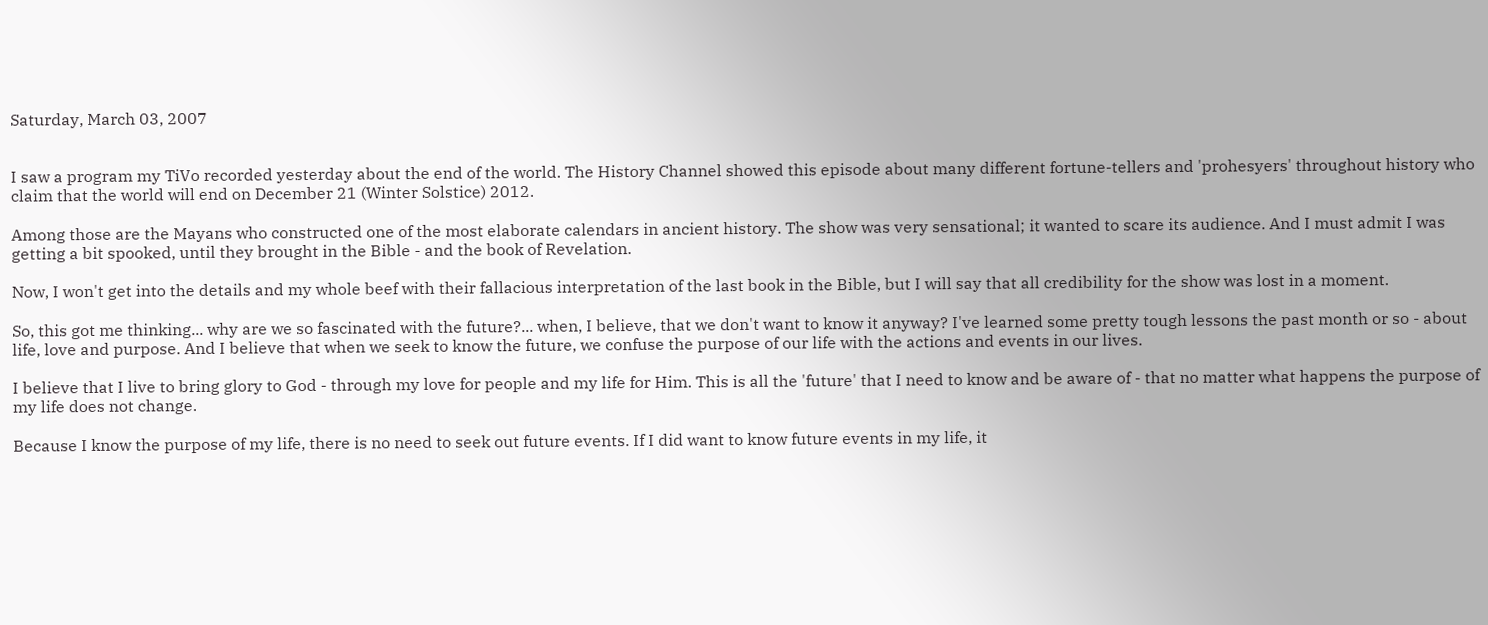Saturday, March 03, 2007


I saw a program my TiVo recorded yesterday about the end of the world. The History Channel showed this episode about many different fortune-tellers and 'prohesyers' throughout history who claim that the world will end on December 21 (Winter Solstice) 2012.

Among those are the Mayans who constructed one of the most elaborate calendars in ancient history. The show was very sensational; it wanted to scare its audience. And I must admit I was getting a bit spooked, until they brought in the Bible - and the book of Revelation.

Now, I won't get into the details and my whole beef with their fallacious interpretation of the last book in the Bible, but I will say that all credibility for the show was lost in a moment.

So, this got me thinking... why are we so fascinated with the future?... when, I believe, that we don't want to know it anyway? I've learned some pretty tough lessons the past month or so - about life, love and purpose. And I believe that when we seek to know the future, we confuse the purpose of our life with the actions and events in our lives.

I believe that I live to bring glory to God - through my love for people and my life for Him. This is all the 'future' that I need to know and be aware of - that no matter what happens the purpose of my life does not change.

Because I know the purpose of my life, there is no need to seek out future events. If I did want to know future events in my life, it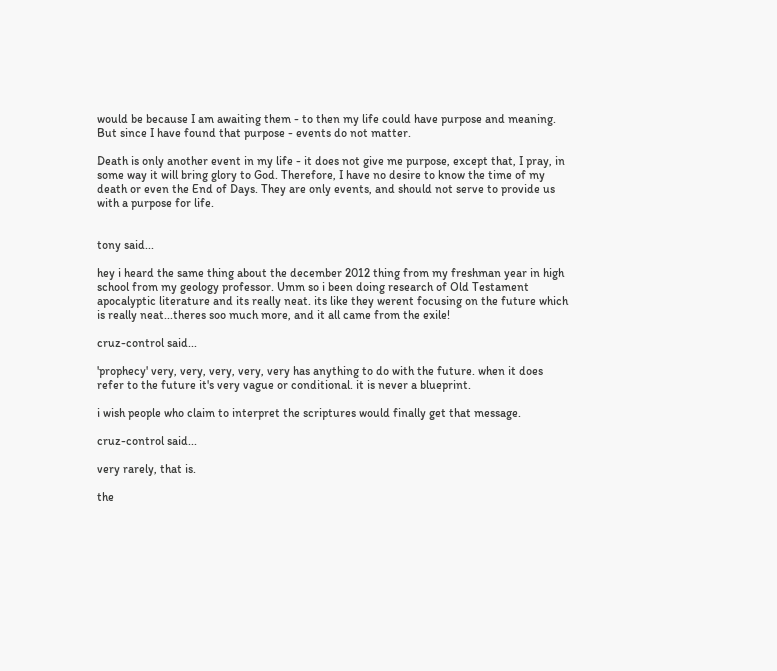would be because I am awaiting them - to then my life could have purpose and meaning. But since I have found that purpose - events do not matter.

Death is only another event in my life - it does not give me purpose, except that, I pray, in some way it will bring glory to God. Therefore, I have no desire to know the time of my death or even the End of Days. They are only events, and should not serve to provide us with a purpose for life.


tony said...

hey i heard the same thing about the december 2012 thing from my freshman year in high school from my geology professor. Umm so i been doing research of Old Testament apocalyptic literature and its really neat. its like they werent focusing on the future which is really neat...theres soo much more, and it all came from the exile!

cruz-control said...

'prophecy' very, very, very, very, very has anything to do with the future. when it does refer to the future it's very vague or conditional. it is never a blueprint.

i wish people who claim to interpret the scriptures would finally get that message.

cruz-control said...

very rarely, that is.

the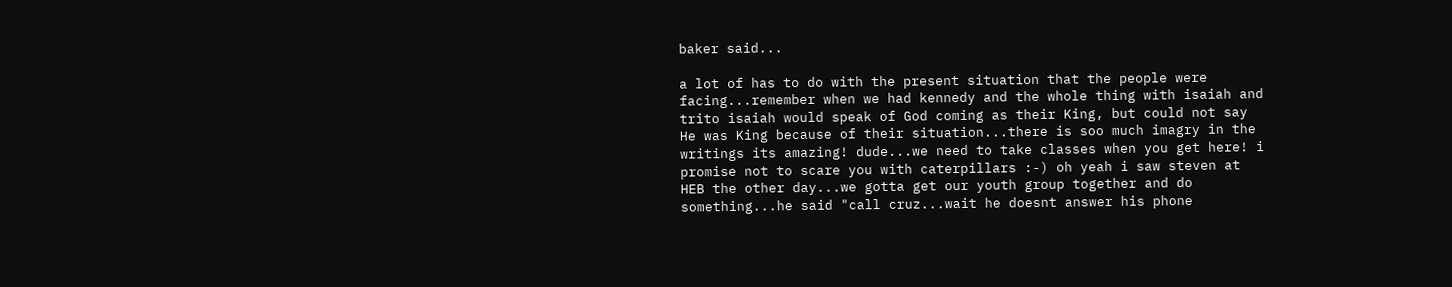baker said...

a lot of has to do with the present situation that the people were facing...remember when we had kennedy and the whole thing with isaiah and trito isaiah would speak of God coming as their King, but could not say He was King because of their situation...there is soo much imagry in the writings its amazing! dude...we need to take classes when you get here! i promise not to scare you with caterpillars :-) oh yeah i saw steven at HEB the other day...we gotta get our youth group together and do something...he said "call cruz...wait he doesnt answer his phone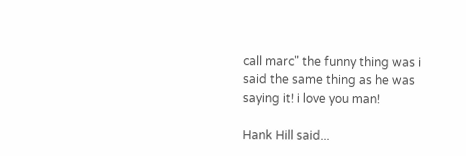call marc" the funny thing was i said the same thing as he was saying it! i love you man!

Hank Hill said...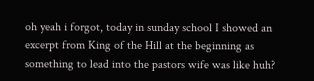oh yeah i forgot, today in sunday school I showed an excerpt from King of the Hill at the beginning as something to lead into the pastors wife was like huh?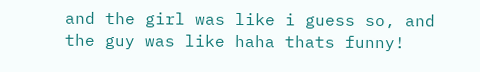and the girl was like i guess so, and the guy was like haha thats funny!